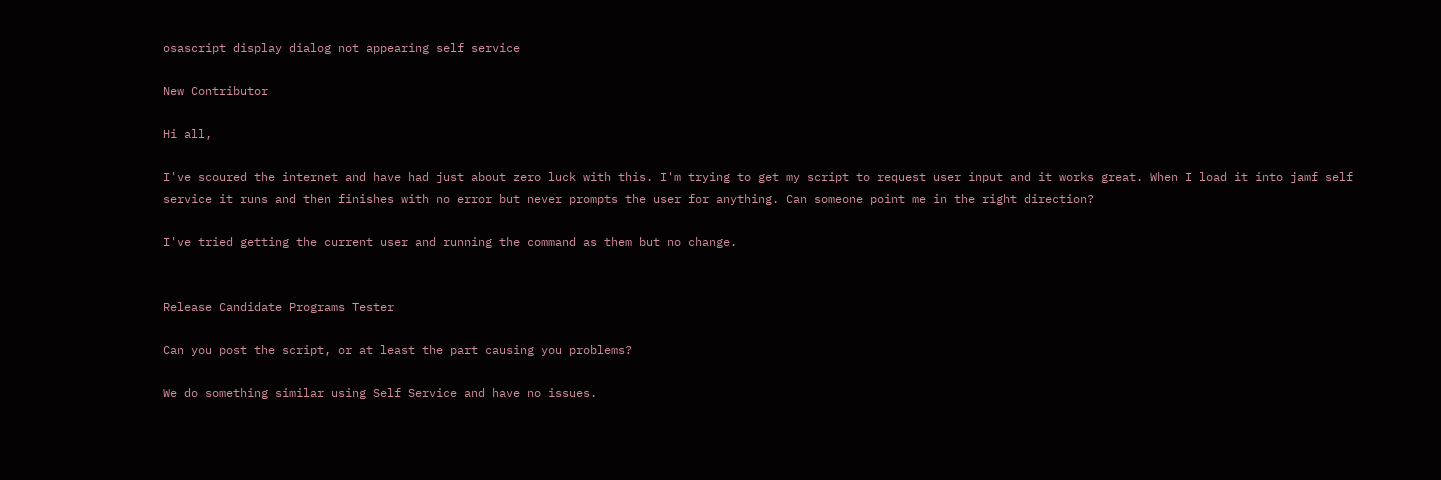osascript display dialog not appearing self service

New Contributor

Hi all,

I've scoured the internet and have had just about zero luck with this. I'm trying to get my script to request user input and it works great. When I load it into jamf self service it runs and then finishes with no error but never prompts the user for anything. Can someone point me in the right direction?

I've tried getting the current user and running the command as them but no change.


Release Candidate Programs Tester

Can you post the script, or at least the part causing you problems?

We do something similar using Self Service and have no issues.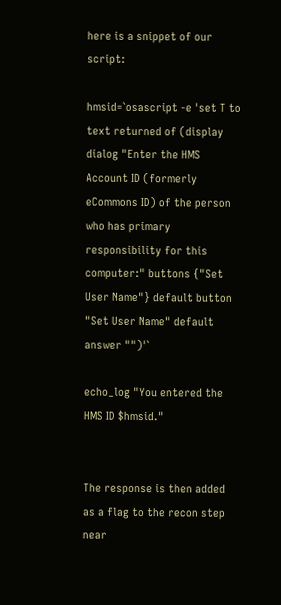here is a snippet of our script:

hmsid=`osascript -e 'set T to text returned of (display dialog "Enter the HMS Account ID (formerly eCommons ID) of the person who has primary responsibility for this computer:" buttons {"Set User Name"} default button "Set User Name" default answer "")'`

echo_log "You entered the HMS ID $hmsid."


The response is then added as a flag to the recon step near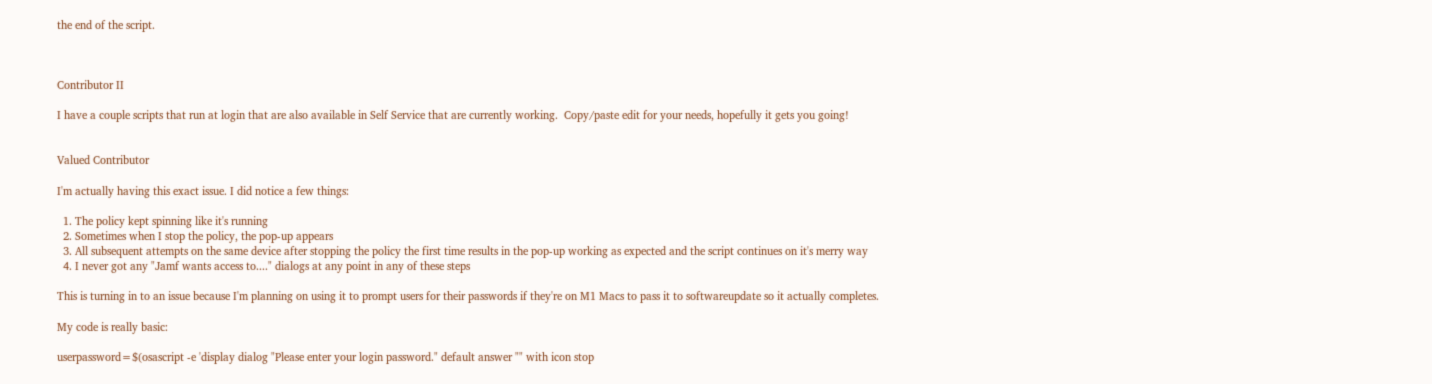the end of the script.



Contributor II

I have a couple scripts that run at login that are also available in Self Service that are currently working.  Copy/paste edit for your needs, hopefully it gets you going!


Valued Contributor

I'm actually having this exact issue. I did notice a few things:

  1. The policy kept spinning like it's running
  2. Sometimes when I stop the policy, the pop-up appears
  3. All subsequent attempts on the same device after stopping the policy the first time results in the pop-up working as expected and the script continues on it's merry way
  4. I never got any "Jamf wants access to...." dialogs at any point in any of these steps

This is turning in to an issue because I'm planning on using it to prompt users for their passwords if they're on M1 Macs to pass it to softwareupdate so it actually completes.

My code is really basic:

userpassword=$(osascript -e 'display dialog "Please enter your login password." default answer "" with icon stop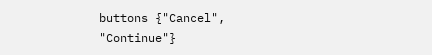buttons {"Cancel", "Continue"}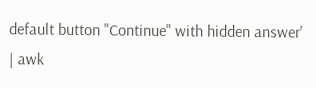default button "Continue" with hidden answer' | awk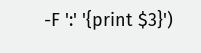-F ':' '{print $3}')